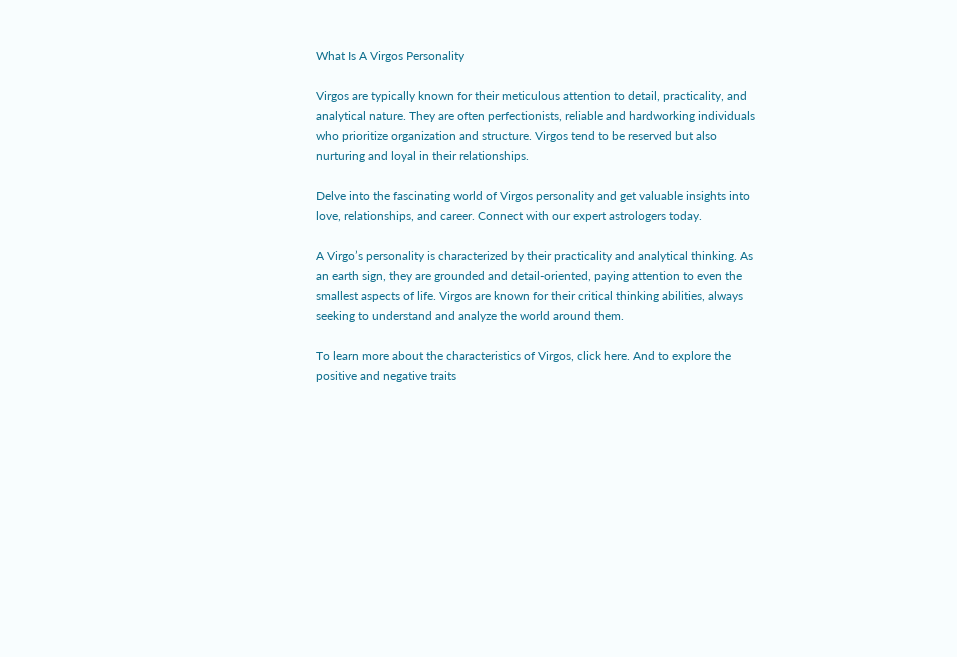What Is A Virgos Personality

Virgos are typically known for their meticulous attention to detail, practicality, and analytical nature. They are often perfectionists, reliable and hardworking individuals who prioritize organization and structure. Virgos tend to be reserved but also nurturing and loyal in their relationships.

Delve into the fascinating world of Virgos personality and get valuable insights into love, relationships, and career. Connect with our expert astrologers today.

A Virgo’s personality is characterized by their practicality and analytical thinking. As an earth sign, they are grounded and detail-oriented, paying attention to even the smallest aspects of life. Virgos are known for their critical thinking abilities, always seeking to understand and analyze the world around them.

To learn more about the characteristics of Virgos, click here. And to explore the positive and negative traits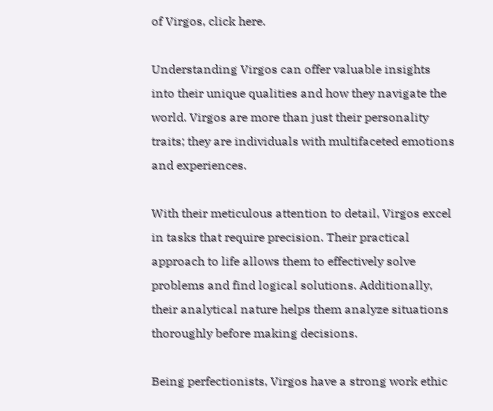of Virgos, click here.

Understanding Virgos can offer valuable insights into their unique qualities and how they navigate the world. Virgos are more than just their personality traits; they are individuals with multifaceted emotions and experiences.

With their meticulous attention to detail, Virgos excel in tasks that require precision. Their practical approach to life allows them to effectively solve problems and find logical solutions. Additionally, their analytical nature helps them analyze situations thoroughly before making decisions.

Being perfectionists, Virgos have a strong work ethic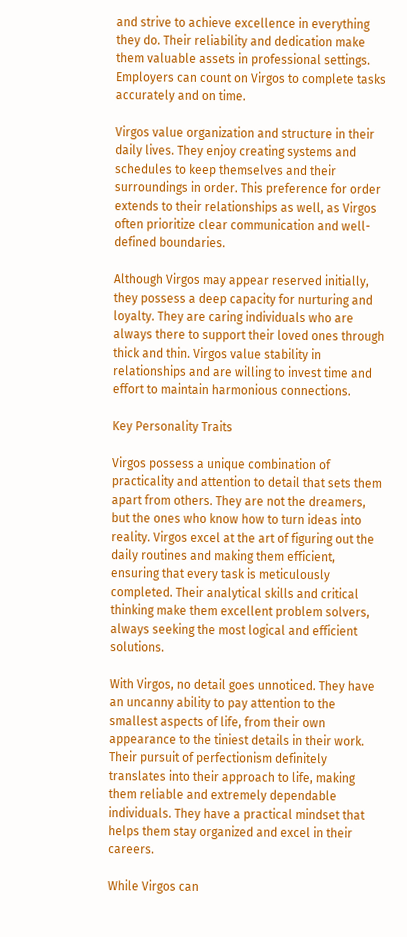and strive to achieve excellence in everything they do. Their reliability and dedication make them valuable assets in professional settings. Employers can count on Virgos to complete tasks accurately and on time.

Virgos value organization and structure in their daily lives. They enjoy creating systems and schedules to keep themselves and their surroundings in order. This preference for order extends to their relationships as well, as Virgos often prioritize clear communication and well-defined boundaries.

Although Virgos may appear reserved initially, they possess a deep capacity for nurturing and loyalty. They are caring individuals who are always there to support their loved ones through thick and thin. Virgos value stability in relationships and are willing to invest time and effort to maintain harmonious connections.

Key Personality Traits

Virgos possess a unique combination of practicality and attention to detail that sets them apart from others. They are not the dreamers, but the ones who know how to turn ideas into reality. Virgos excel at the art of figuring out the daily routines and making them efficient, ensuring that every task is meticulously completed. Their analytical skills and critical thinking make them excellent problem solvers, always seeking the most logical and efficient solutions.

With Virgos, no detail goes unnoticed. They have an uncanny ability to pay attention to the smallest aspects of life, from their own appearance to the tiniest details in their work. Their pursuit of perfectionism definitely translates into their approach to life, making them reliable and extremely dependable individuals. They have a practical mindset that helps them stay organized and excel in their careers.

While Virgos can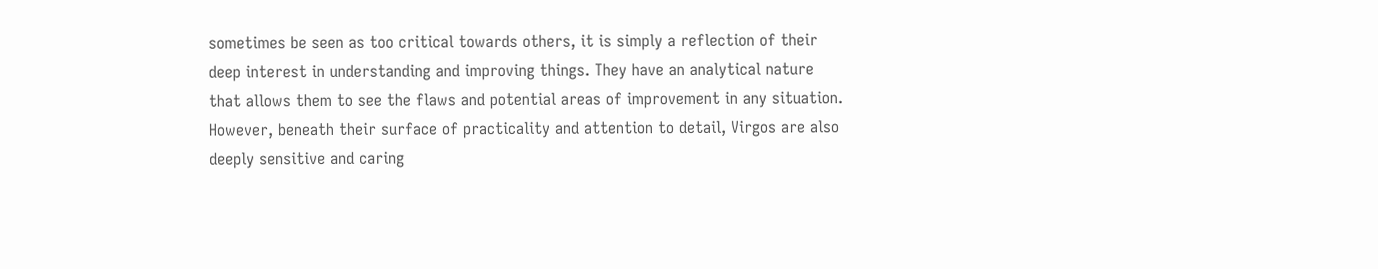sometimes be seen as too critical towards others, it is simply a reflection of their deep interest in understanding and improving things. They have an analytical nature that allows them to see the flaws and potential areas of improvement in any situation. However, beneath their surface of practicality and attention to detail, Virgos are also deeply sensitive and caring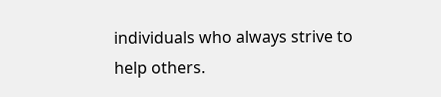individuals who always strive to help others.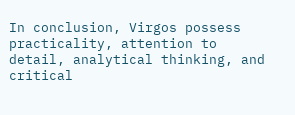In conclusion, Virgos possess practicality, attention to detail, analytical thinking, and critical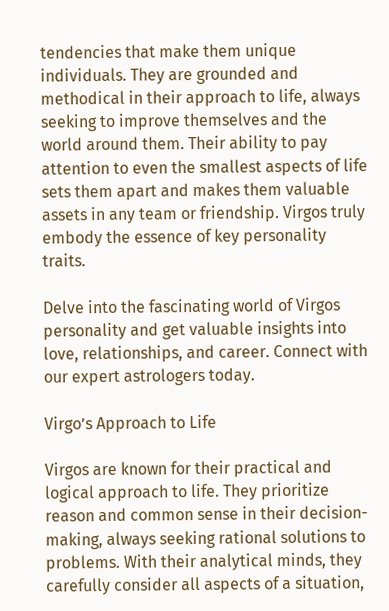tendencies that make them unique individuals. They are grounded and methodical in their approach to life, always seeking to improve themselves and the world around them. Their ability to pay attention to even the smallest aspects of life sets them apart and makes them valuable assets in any team or friendship. Virgos truly embody the essence of key personality traits.

Delve into the fascinating world of Virgos personality and get valuable insights into love, relationships, and career. Connect with our expert astrologers today.

Virgo’s Approach to Life

Virgos are known for their practical and logical approach to life. They prioritize reason and common sense in their decision-making, always seeking rational solutions to problems. With their analytical minds, they carefully consider all aspects of a situation,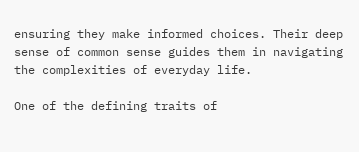ensuring they make informed choices. Their deep sense of common sense guides them in navigating the complexities of everyday life.

One of the defining traits of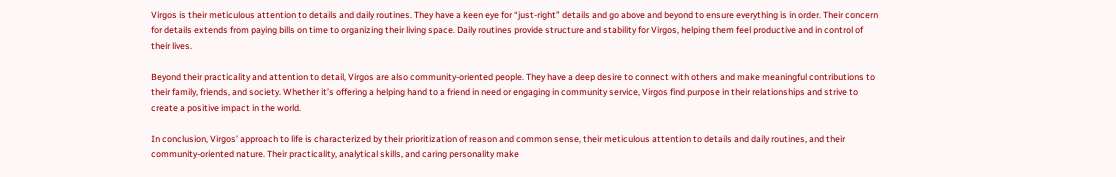Virgos is their meticulous attention to details and daily routines. They have a keen eye for “just-right” details and go above and beyond to ensure everything is in order. Their concern for details extends from paying bills on time to organizing their living space. Daily routines provide structure and stability for Virgos, helping them feel productive and in control of their lives.

Beyond their practicality and attention to detail, Virgos are also community-oriented people. They have a deep desire to connect with others and make meaningful contributions to their family, friends, and society. Whether it’s offering a helping hand to a friend in need or engaging in community service, Virgos find purpose in their relationships and strive to create a positive impact in the world.

In conclusion, Virgos’ approach to life is characterized by their prioritization of reason and common sense, their meticulous attention to details and daily routines, and their community-oriented nature. Their practicality, analytical skills, and caring personality make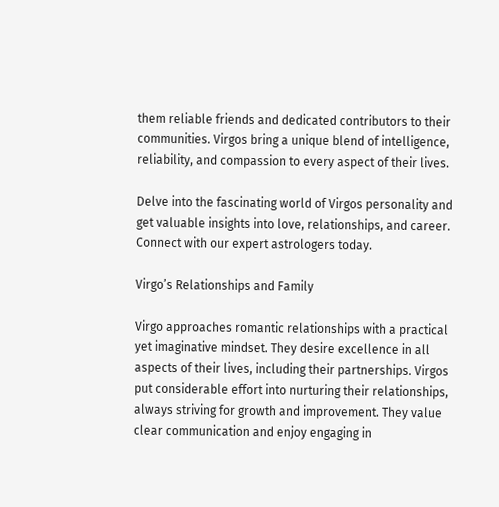them reliable friends and dedicated contributors to their communities. Virgos bring a unique blend of intelligence, reliability, and compassion to every aspect of their lives.

Delve into the fascinating world of Virgos personality and get valuable insights into love, relationships, and career. Connect with our expert astrologers today.

Virgo’s Relationships and Family

Virgo approaches romantic relationships with a practical yet imaginative mindset. They desire excellence in all aspects of their lives, including their partnerships. Virgos put considerable effort into nurturing their relationships, always striving for growth and improvement. They value clear communication and enjoy engaging in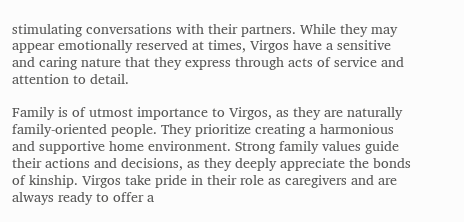stimulating conversations with their partners. While they may appear emotionally reserved at times, Virgos have a sensitive and caring nature that they express through acts of service and attention to detail.

Family is of utmost importance to Virgos, as they are naturally family-oriented people. They prioritize creating a harmonious and supportive home environment. Strong family values guide their actions and decisions, as they deeply appreciate the bonds of kinship. Virgos take pride in their role as caregivers and are always ready to offer a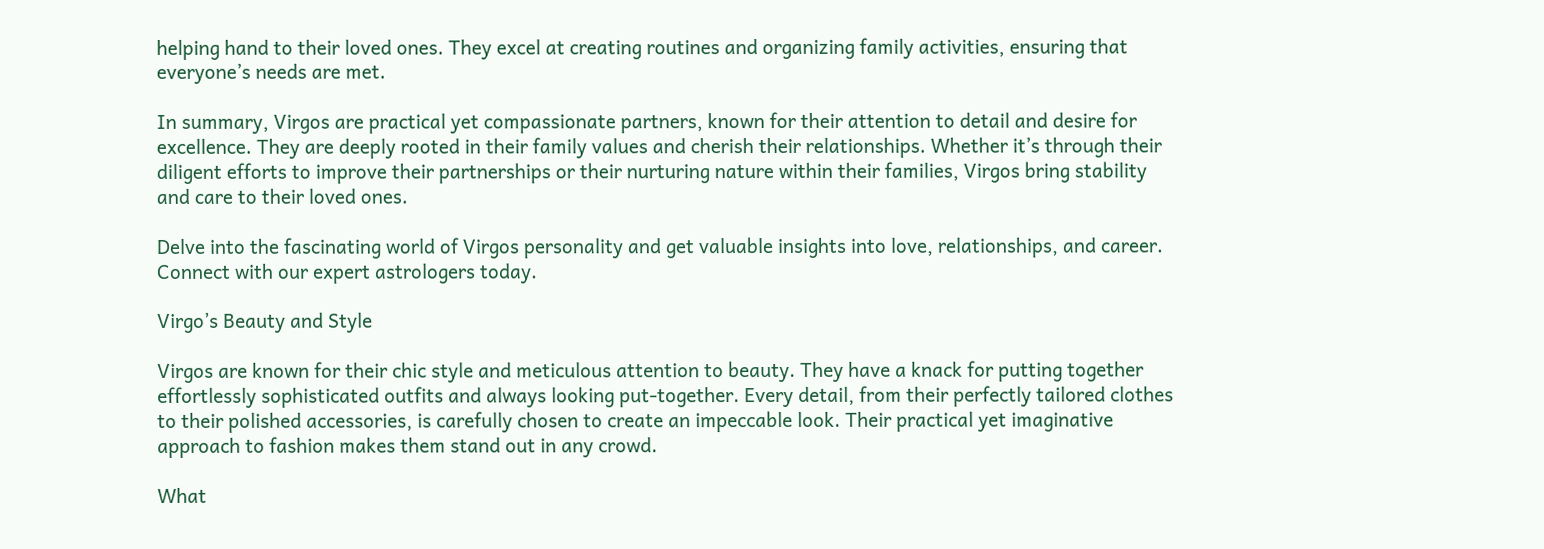helping hand to their loved ones. They excel at creating routines and organizing family activities, ensuring that everyone’s needs are met.

In summary, Virgos are practical yet compassionate partners, known for their attention to detail and desire for excellence. They are deeply rooted in their family values and cherish their relationships. Whether it’s through their diligent efforts to improve their partnerships or their nurturing nature within their families, Virgos bring stability and care to their loved ones.

Delve into the fascinating world of Virgos personality and get valuable insights into love, relationships, and career. Connect with our expert astrologers today.

Virgo’s Beauty and Style

Virgos are known for their chic style and meticulous attention to beauty. They have a knack for putting together effortlessly sophisticated outfits and always looking put-together. Every detail, from their perfectly tailored clothes to their polished accessories, is carefully chosen to create an impeccable look. Their practical yet imaginative approach to fashion makes them stand out in any crowd.

What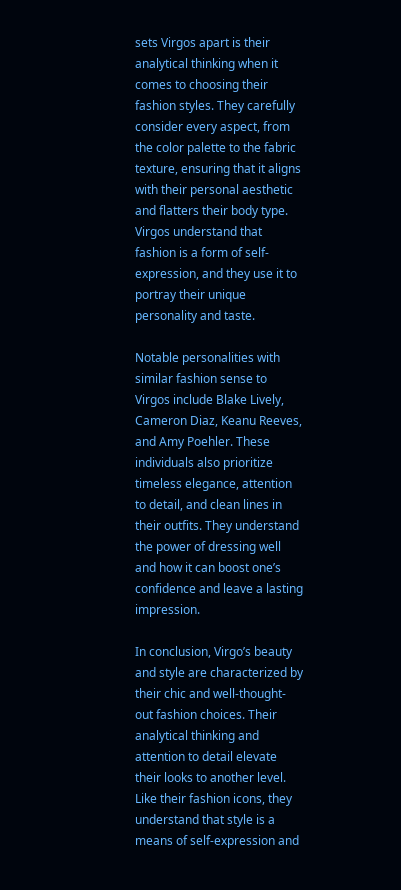sets Virgos apart is their analytical thinking when it comes to choosing their fashion styles. They carefully consider every aspect, from the color palette to the fabric texture, ensuring that it aligns with their personal aesthetic and flatters their body type. Virgos understand that fashion is a form of self-expression, and they use it to portray their unique personality and taste.

Notable personalities with similar fashion sense to Virgos include Blake Lively, Cameron Diaz, Keanu Reeves, and Amy Poehler. These individuals also prioritize timeless elegance, attention to detail, and clean lines in their outfits. They understand the power of dressing well and how it can boost one’s confidence and leave a lasting impression.

In conclusion, Virgo’s beauty and style are characterized by their chic and well-thought-out fashion choices. Their analytical thinking and attention to detail elevate their looks to another level. Like their fashion icons, they understand that style is a means of self-expression and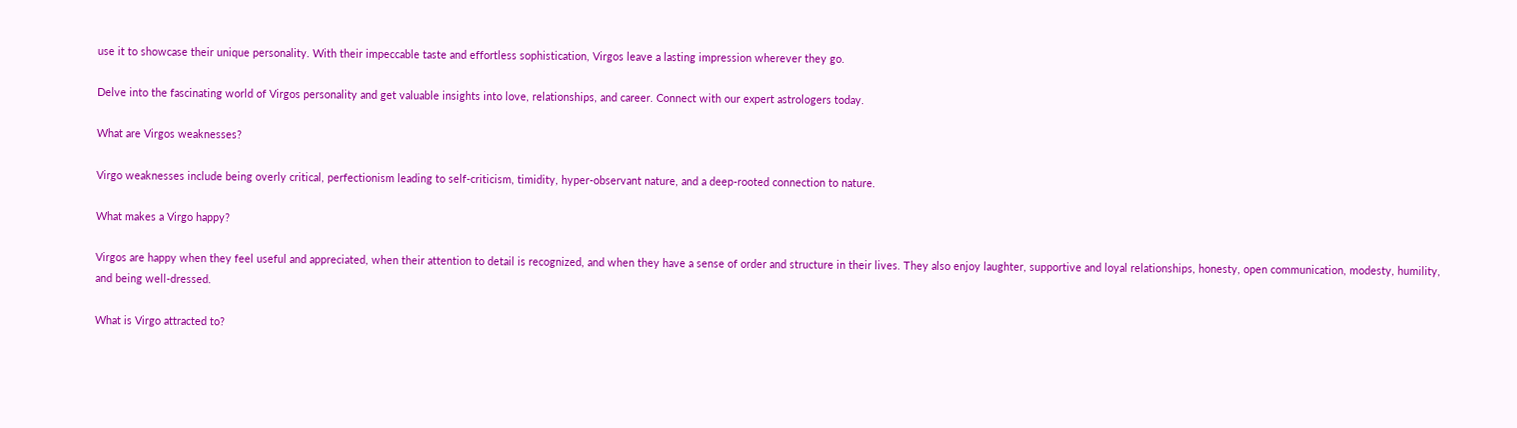use it to showcase their unique personality. With their impeccable taste and effortless sophistication, Virgos leave a lasting impression wherever they go.

Delve into the fascinating world of Virgos personality and get valuable insights into love, relationships, and career. Connect with our expert astrologers today.

What are Virgos weaknesses?

Virgo weaknesses include being overly critical, perfectionism leading to self-criticism, timidity, hyper-observant nature, and a deep-rooted connection to nature.

What makes a Virgo happy?

Virgos are happy when they feel useful and appreciated, when their attention to detail is recognized, and when they have a sense of order and structure in their lives. They also enjoy laughter, supportive and loyal relationships, honesty, open communication, modesty, humility, and being well-dressed.

What is Virgo attracted to?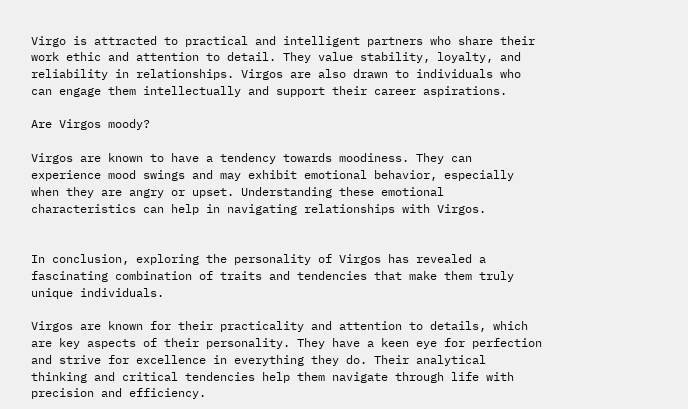Virgo is attracted to practical and intelligent partners who share their work ethic and attention to detail. They value stability, loyalty, and reliability in relationships. Virgos are also drawn to individuals who can engage them intellectually and support their career aspirations.

Are Virgos moody?

Virgos are known to have a tendency towards moodiness. They can experience mood swings and may exhibit emotional behavior, especially when they are angry or upset. Understanding these emotional characteristics can help in navigating relationships with Virgos.


In conclusion, exploring the personality of Virgos has revealed a fascinating combination of traits and tendencies that make them truly unique individuals.

Virgos are known for their practicality and attention to details, which are key aspects of their personality. They have a keen eye for perfection and strive for excellence in everything they do. Their analytical thinking and critical tendencies help them navigate through life with precision and efficiency.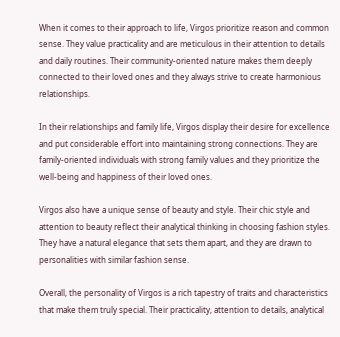When it comes to their approach to life, Virgos prioritize reason and common sense. They value practicality and are meticulous in their attention to details and daily routines. Their community-oriented nature makes them deeply connected to their loved ones and they always strive to create harmonious relationships.

In their relationships and family life, Virgos display their desire for excellence and put considerable effort into maintaining strong connections. They are family-oriented individuals with strong family values and they prioritize the well-being and happiness of their loved ones.

Virgos also have a unique sense of beauty and style. Their chic style and attention to beauty reflect their analytical thinking in choosing fashion styles. They have a natural elegance that sets them apart, and they are drawn to personalities with similar fashion sense.

Overall, the personality of Virgos is a rich tapestry of traits and characteristics that make them truly special. Their practicality, attention to details, analytical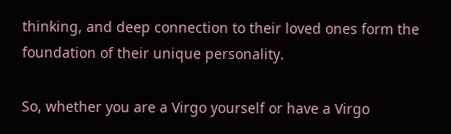thinking, and deep connection to their loved ones form the foundation of their unique personality.

So, whether you are a Virgo yourself or have a Virgo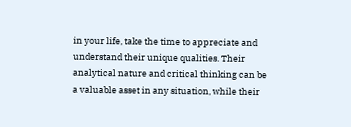in your life, take the time to appreciate and understand their unique qualities. Their analytical nature and critical thinking can be a valuable asset in any situation, while their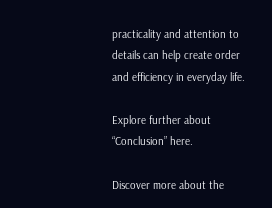practicality and attention to details can help create order and efficiency in everyday life.

Explore further about “Conclusion” here.

Discover more about the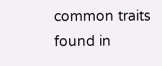common traits found in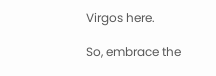Virgos here.

So, embrace the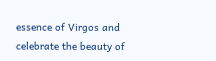essence of Virgos and celebrate the beauty of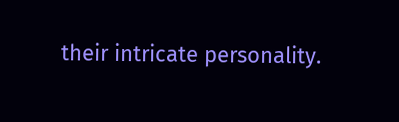their intricate personality.